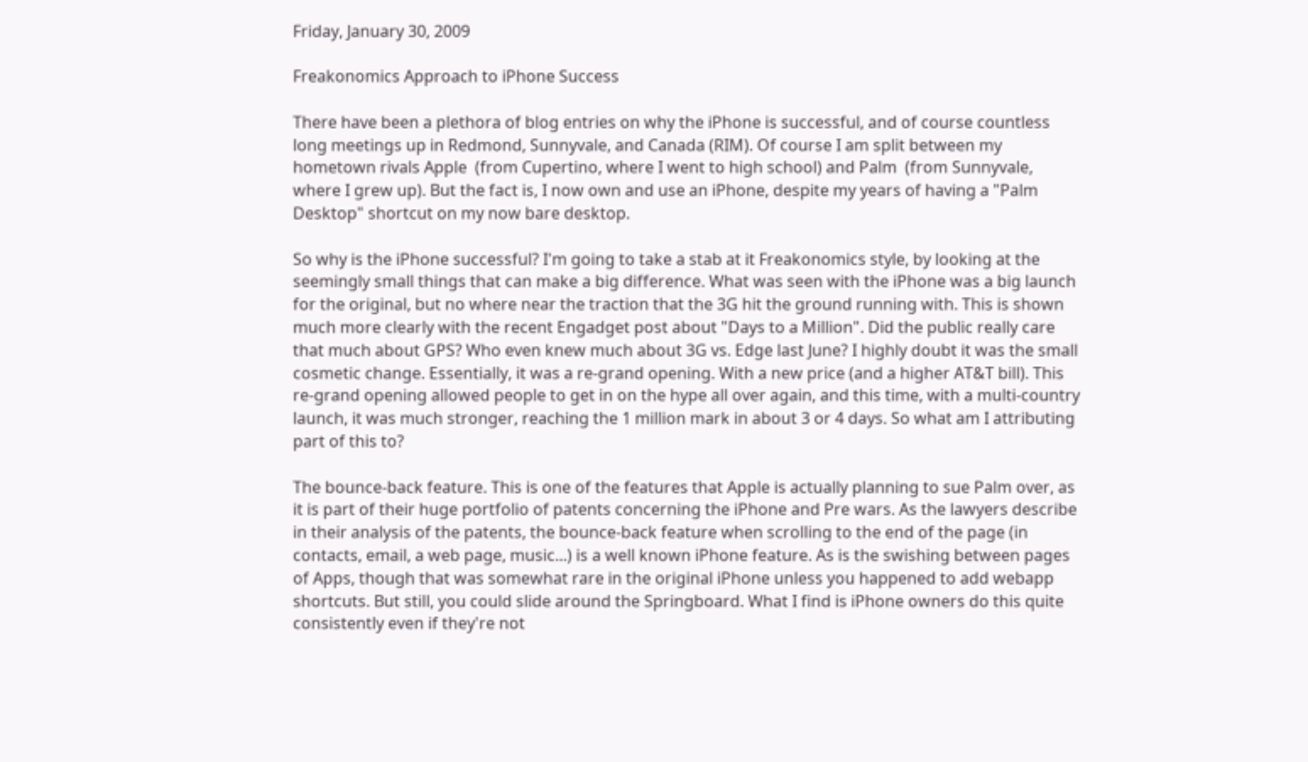Friday, January 30, 2009

Freakonomics Approach to iPhone Success

There have been a plethora of blog entries on why the iPhone is successful, and of course countless long meetings up in Redmond, Sunnyvale, and Canada (RIM). Of course I am split between my hometown rivals Apple  (from Cupertino, where I went to high school) and Palm  (from Sunnyvale, where I grew up). But the fact is, I now own and use an iPhone, despite my years of having a "Palm Desktop" shortcut on my now bare desktop.

So why is the iPhone successful? I'm going to take a stab at it Freakonomics style, by looking at the seemingly small things that can make a big difference. What was seen with the iPhone was a big launch for the original, but no where near the traction that the 3G hit the ground running with. This is shown much more clearly with the recent Engadget post about "Days to a Million". Did the public really care that much about GPS? Who even knew much about 3G vs. Edge last June? I highly doubt it was the small cosmetic change. Essentially, it was a re-grand opening. With a new price (and a higher AT&T bill). This re-grand opening allowed people to get in on the hype all over again, and this time, with a multi-country launch, it was much stronger, reaching the 1 million mark in about 3 or 4 days. So what am I attributing part of this to?

The bounce-back feature. This is one of the features that Apple is actually planning to sue Palm over, as it is part of their huge portfolio of patents concerning the iPhone and Pre wars. As the lawyers describe in their analysis of the patents, the bounce-back feature when scrolling to the end of the page (in contacts, email, a web page, music...) is a well known iPhone feature. As is the swishing between pages of Apps, though that was somewhat rare in the original iPhone unless you happened to add webapp shortcuts. But still, you could slide around the Springboard. What I find is iPhone owners do this quite consistently even if they're not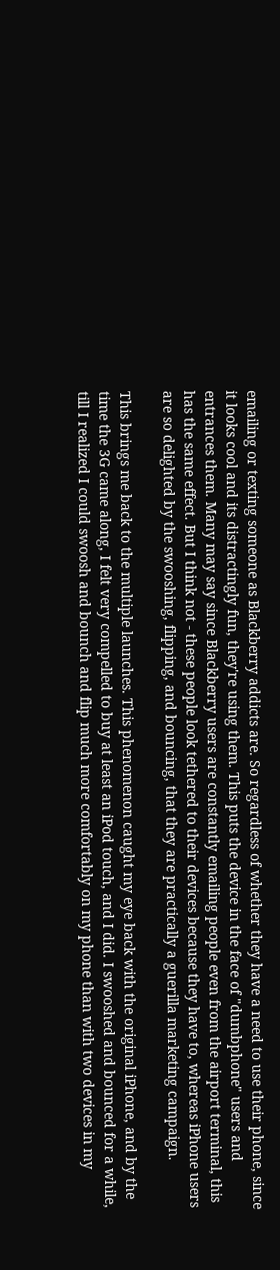emailing or texting someone as Blackberry addicts are. So regardless of whether they have a need to use their phone, since it looks cool and its distractingly fun, they're using them. This puts the device in the face of "dumbphone" users and entrances them. Many may say since Blackberry users are constantly emailing people even from the airport terminal, this has the same effect. But I think not - these people look tethered to their devices because they have to, whereas iPhone users are so delighted by the swooshing, flipping, and bouncing, that they are practically a guerilla marketing campaign.

This brings me back to the multiple launches. This phenomenon caught my eye back with the original iPhone, and by the time the 3G came along, I felt very compelled to buy at least an iPod touch, and I did. I swooshed and bounced for a while, till I realized I could swoosh and bounch and flip much more comfortably on my phone than with two devices in my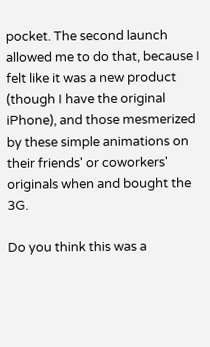pocket. The second launch allowed me to do that, because I felt like it was a new product (though I have the original iPhone), and those mesmerized by these simple animations on their friends' or coworkers' originals when and bought the 3G.

Do you think this was a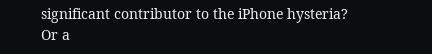significant contributor to the iPhone hysteria? Or a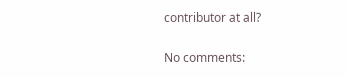contributor at all?

No comments: